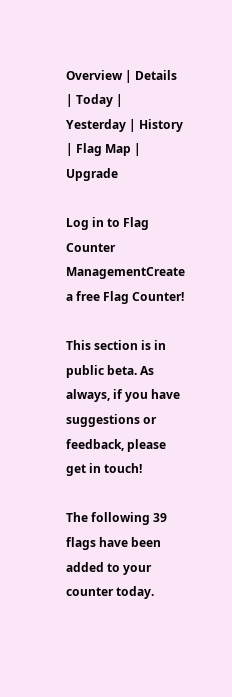Overview | Details | Today | Yesterday | History | Flag Map | Upgrade

Log in to Flag Counter ManagementCreate a free Flag Counter!

This section is in public beta. As always, if you have suggestions or feedback, please get in touch!

The following 39 flags have been added to your counter today.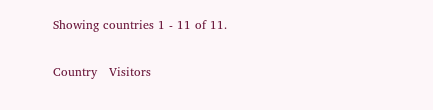Showing countries 1 - 11 of 11.

Country   Visitors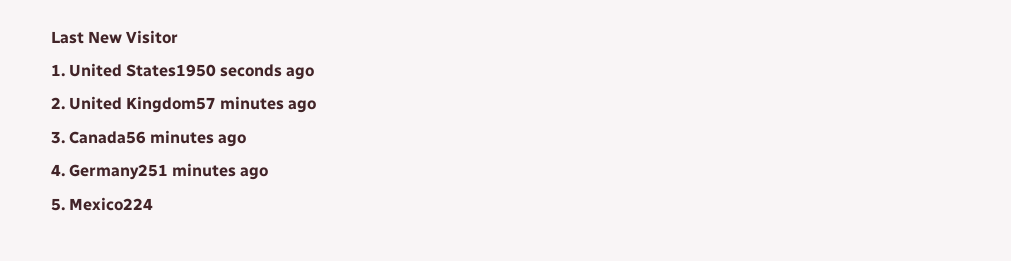Last New Visitor
1. United States1950 seconds ago
2. United Kingdom57 minutes ago
3. Canada56 minutes ago
4. Germany251 minutes ago
5. Mexico224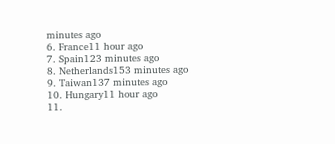minutes ago
6. France11 hour ago
7. Spain123 minutes ago
8. Netherlands153 minutes ago
9. Taiwan137 minutes ago
10. Hungary11 hour ago
11.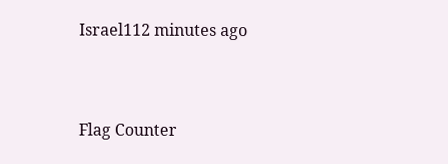Israel112 minutes ago


Flag Counter